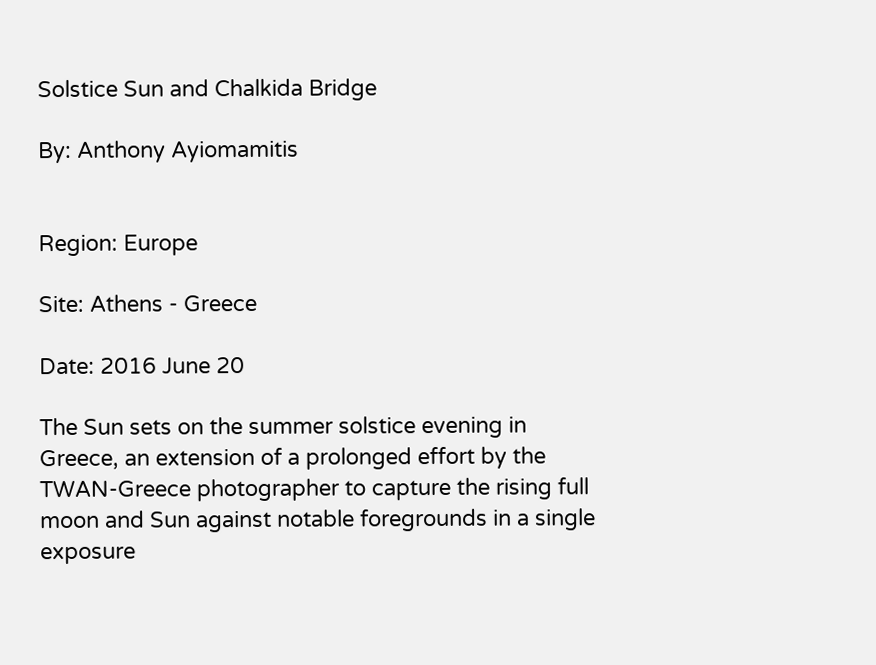Solstice Sun and Chalkida Bridge

By: Anthony Ayiomamitis


Region: Europe

Site: Athens - Greece

Date: 2016 June 20

The Sun sets on the summer solstice evening in Greece, an extension of a prolonged effort by the TWAN-Greece photographer to capture the rising full moon and Sun against notable foregrounds in a single exposure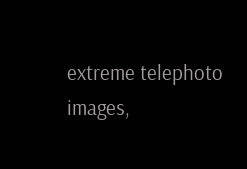extreme telephoto images,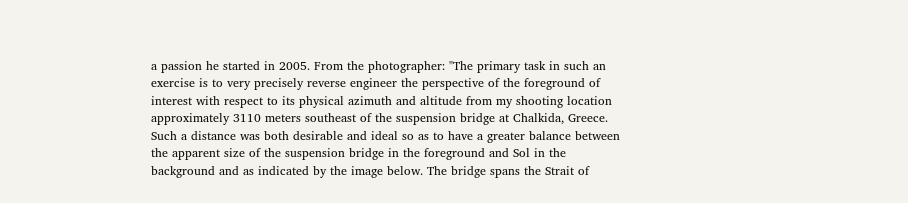a passion he started in 2005. From the photographer: "The primary task in such an exercise is to very precisely reverse engineer the perspective of the foreground of interest with respect to its physical azimuth and altitude from my shooting location approximately 3110 meters southeast of the suspension bridge at Chalkida, Greece. Such a distance was both desirable and ideal so as to have a greater balance between the apparent size of the suspension bridge in the foreground and Sol in the background and as indicated by the image below. The bridge spans the Strait of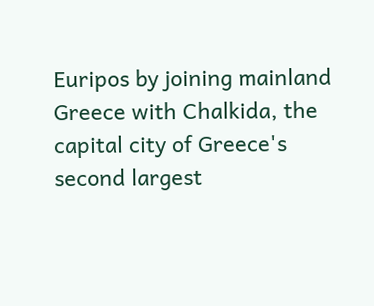Euripos by joining mainland Greece with Chalkida, the capital city of Greece's second largest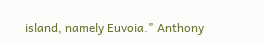island, namely Euvoia." Anthony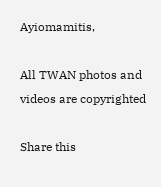Ayiomamitis,

All TWAN photos and videos are copyrighted

Share this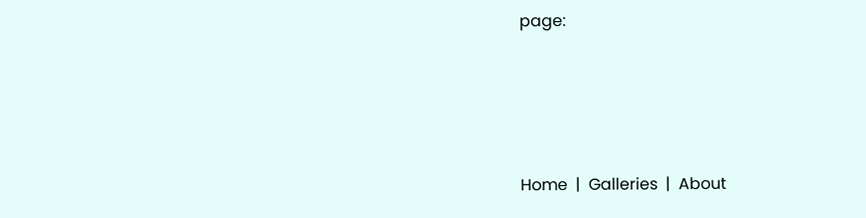page:




Home  |  Galleries  |  About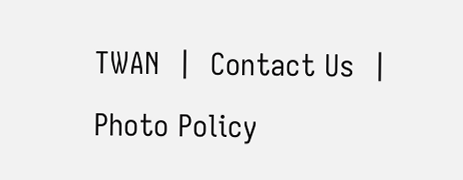TWAN  |  Contact Us  |  Photo Policy